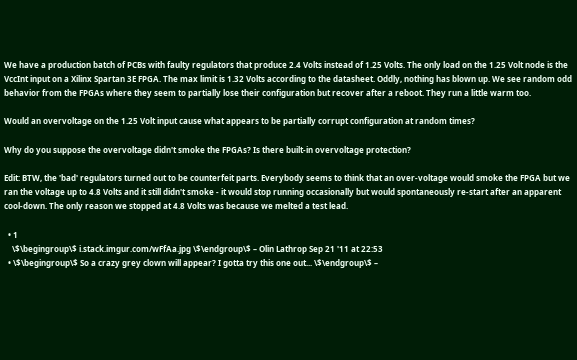We have a production batch of PCBs with faulty regulators that produce 2.4 Volts instead of 1.25 Volts. The only load on the 1.25 Volt node is the VccInt input on a Xilinx Spartan 3E FPGA. The max limit is 1.32 Volts according to the datasheet. Oddly, nothing has blown up. We see random odd behavior from the FPGAs where they seem to partially lose their configuration but recover after a reboot. They run a little warm too.

Would an overvoltage on the 1.25 Volt input cause what appears to be partially corrupt configuration at random times?

Why do you suppose the overvoltage didn't smoke the FPGAs? Is there built-in overvoltage protection?

Edit: BTW, the 'bad' regulators turned out to be counterfeit parts. Everybody seems to think that an over-voltage would smoke the FPGA but we ran the voltage up to 4.8 Volts and it still didn't smoke - it would stop running occasionally but would spontaneously re-start after an apparent cool-down. The only reason we stopped at 4.8 Volts was because we melted a test lead.

  • 1
    \$\begingroup\$ i.stack.imgur.com/wFfAa.jpg \$\endgroup\$ – Olin Lathrop Sep 21 '11 at 22:53
  • \$\begingroup\$ So a crazy grey clown will appear? I gotta try this one out... \$\endgroup\$ –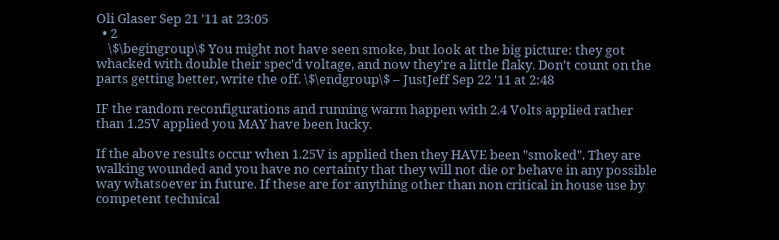Oli Glaser Sep 21 '11 at 23:05
  • 2
    \$\begingroup\$ You might not have seen smoke, but look at the big picture: they got whacked with double their spec'd voltage, and now they're a little flaky. Don't count on the parts getting better, write the off. \$\endgroup\$ – JustJeff Sep 22 '11 at 2:48

IF the random reconfigurations and running warm happen with 2.4 Volts applied rather than 1.25V applied you MAY have been lucky.

If the above results occur when 1.25V is applied then they HAVE been "smoked". They are walking wounded and you have no certainty that they will not die or behave in any possible way whatsoever in future. If these are for anything other than non critical in house use by competent technical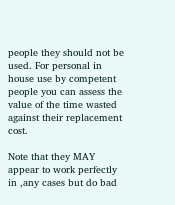people they should not be used. For personal in house use by competent people you can assess the value of the time wasted against their replacement cost.

Note that they MAY appear to work perfectly in ,any cases but do bad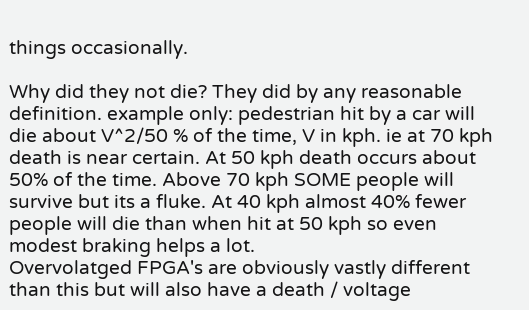things occasionally.

Why did they not die? They did by any reasonable definition. example only: pedestrian hit by a car will die about V^2/50 % of the time, V in kph. ie at 70 kph death is near certain. At 50 kph death occurs about 50% of the time. Above 70 kph SOME people will survive but its a fluke. At 40 kph almost 40% fewer people will die than when hit at 50 kph so even modest braking helps a lot.
Overvolatged FPGA's are obviously vastly different than this but will also have a death / voltage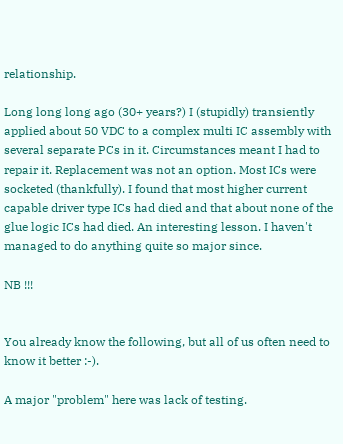relationship.

Long long long ago (30+ years?) I (stupidly) transiently applied about 50 VDC to a complex multi IC assembly with several separate PCs in it. Circumstances meant I had to repair it. Replacement was not an option. Most ICs were socketed (thankfully). I found that most higher current capable driver type ICs had died and that about none of the glue logic ICs had died. An interesting lesson. I haven't managed to do anything quite so major since.

NB !!!


You already know the following, but all of us often need to know it better :-).

A major "problem" here was lack of testing.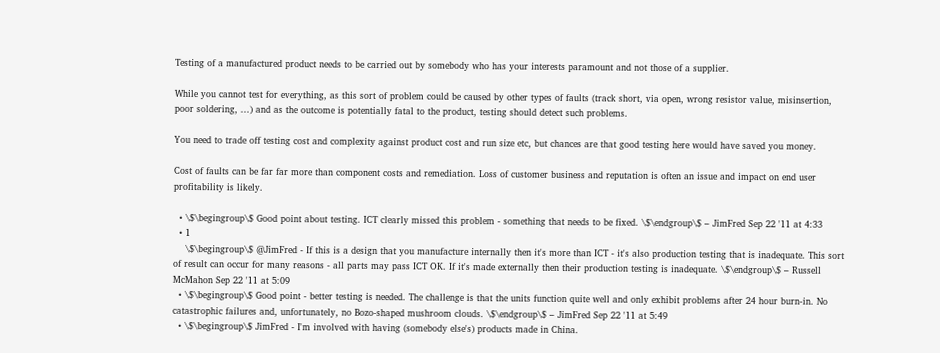Testing of a manufactured product needs to be carried out by somebody who has your interests paramount and not those of a supplier.

While you cannot test for everything, as this sort of problem could be caused by other types of faults (track short, via open, wrong resistor value, misinsertion, poor soldering, ...) and as the outcome is potentially fatal to the product, testing should detect such problems.

You need to trade off testing cost and complexity against product cost and run size etc, but chances are that good testing here would have saved you money.

Cost of faults can be far far more than component costs and remediation. Loss of customer business and reputation is often an issue and impact on end user profitability is likely.

  • \$\begingroup\$ Good point about testing. ICT clearly missed this problem - something that needs to be fixed. \$\endgroup\$ – JimFred Sep 22 '11 at 4:33
  • 1
    \$\begingroup\$ @JimFred - If this is a design that you manufacture internally then it's more than ICT - it's also production testing that is inadequate. This sort of result can occur for many reasons - all parts may pass ICT OK. If it's made externally then their production testing is inadequate. \$\endgroup\$ – Russell McMahon Sep 22 '11 at 5:09
  • \$\begingroup\$ Good point - better testing is needed. The challenge is that the units function quite well and only exhibit problems after 24 hour burn-in. No catastrophic failures and, unfortunately, no Bozo-shaped mushroom clouds. \$\endgroup\$ – JimFred Sep 22 '11 at 5:49
  • \$\begingroup\$ JimFred - I'm involved with having (somebody else's) products made in China.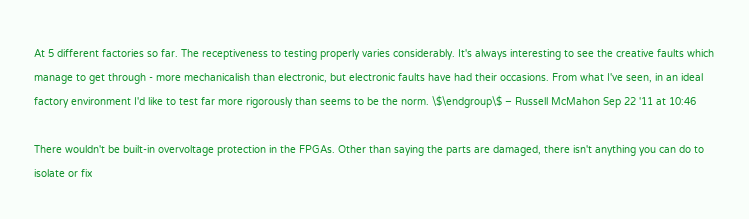At 5 different factories so far. The receptiveness to testing properly varies considerably. It's always interesting to see the creative faults which manage to get through - more mechanicalish than electronic, but electronic faults have had their occasions. From what I've seen, in an ideal factory environment I'd like to test far more rigorously than seems to be the norm. \$\endgroup\$ – Russell McMahon Sep 22 '11 at 10:46

There wouldn't be built-in overvoltage protection in the FPGAs. Other than saying the parts are damaged, there isn't anything you can do to isolate or fix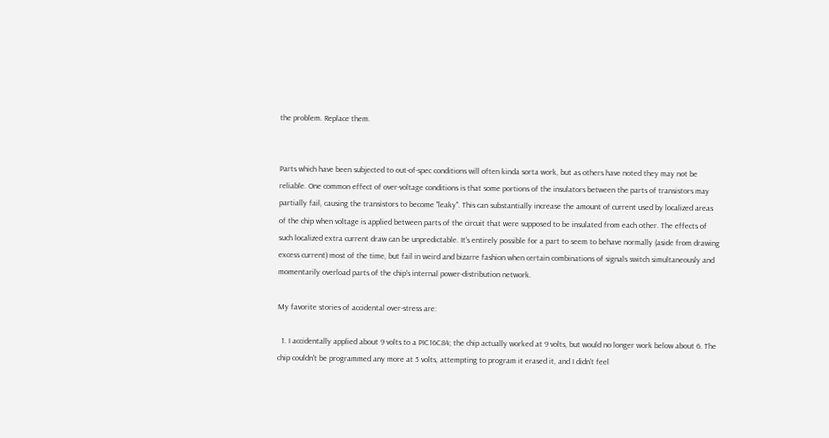the problem. Replace them.


Parts which have been subjected to out-of-spec conditions will often kinda sorta work, but as others have noted they may not be reliable. One common effect of over-voltage conditions is that some portions of the insulators between the parts of transistors may partially fail, causing the transistors to become "leaky". This can substantially increase the amount of current used by localized areas of the chip when voltage is applied between parts of the circuit that were supposed to be insulated from each other. The effects of such localized extra current draw can be unpredictable. It's entirely possible for a part to seem to behave normally (aside from drawing excess current) most of the time, but fail in weird and bizarre fashion when certain combinations of signals switch simultaneously and momentarily overload parts of the chip's internal power-distribution network.

My favorite stories of accidental over-stress are:

  1. I accidentally applied about 9 volts to a PIC16C84; the chip actually worked at 9 volts, but would no longer work below about 6. The chip couldn't be programmed any more at 5 volts, attempting to program it erased it, and I didn't feel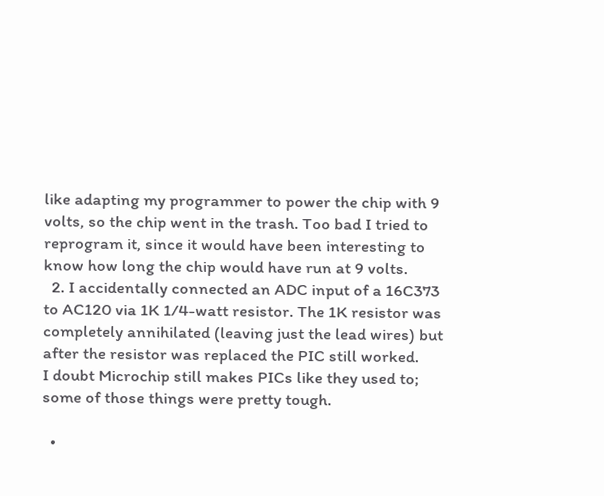like adapting my programmer to power the chip with 9 volts, so the chip went in the trash. Too bad I tried to reprogram it, since it would have been interesting to know how long the chip would have run at 9 volts.
  2. I accidentally connected an ADC input of a 16C373 to AC120 via 1K 1/4-watt resistor. The 1K resistor was completely annihilated (leaving just the lead wires) but after the resistor was replaced the PIC still worked.
I doubt Microchip still makes PICs like they used to; some of those things were pretty tough.

  •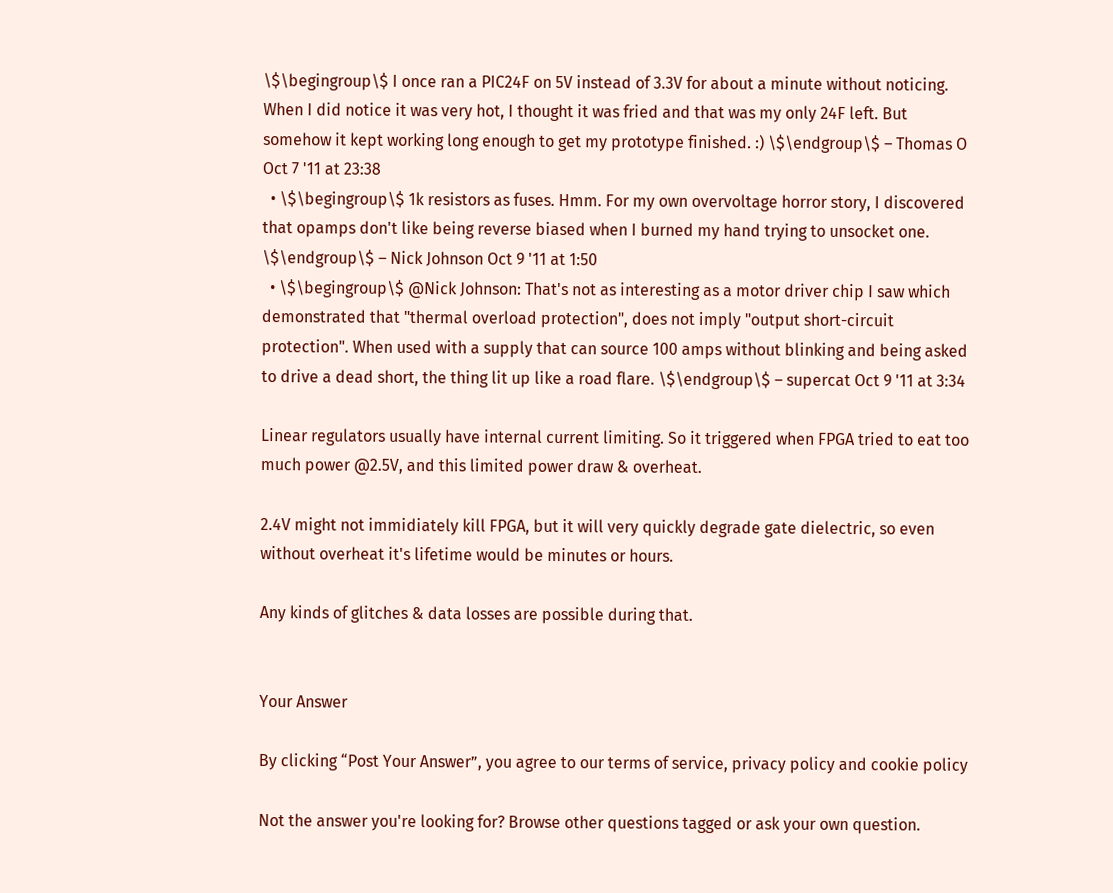\$\begingroup\$ I once ran a PIC24F on 5V instead of 3.3V for about a minute without noticing. When I did notice it was very hot, I thought it was fried and that was my only 24F left. But somehow it kept working long enough to get my prototype finished. :) \$\endgroup\$ – Thomas O Oct 7 '11 at 23:38
  • \$\begingroup\$ 1k resistors as fuses. Hmm. For my own overvoltage horror story, I discovered that opamps don't like being reverse biased when I burned my hand trying to unsocket one. \$\endgroup\$ – Nick Johnson Oct 9 '11 at 1:50
  • \$\begingroup\$ @Nick Johnson: That's not as interesting as a motor driver chip I saw which demonstrated that "thermal overload protection", does not imply "output short-circuit protection". When used with a supply that can source 100 amps without blinking and being asked to drive a dead short, the thing lit up like a road flare. \$\endgroup\$ – supercat Oct 9 '11 at 3:34

Linear regulators usually have internal current limiting. So it triggered when FPGA tried to eat too much power @2.5V, and this limited power draw & overheat.

2.4V might not immidiately kill FPGA, but it will very quickly degrade gate dielectric, so even without overheat it's lifetime would be minutes or hours.

Any kinds of glitches & data losses are possible during that.


Your Answer

By clicking “Post Your Answer”, you agree to our terms of service, privacy policy and cookie policy

Not the answer you're looking for? Browse other questions tagged or ask your own question.